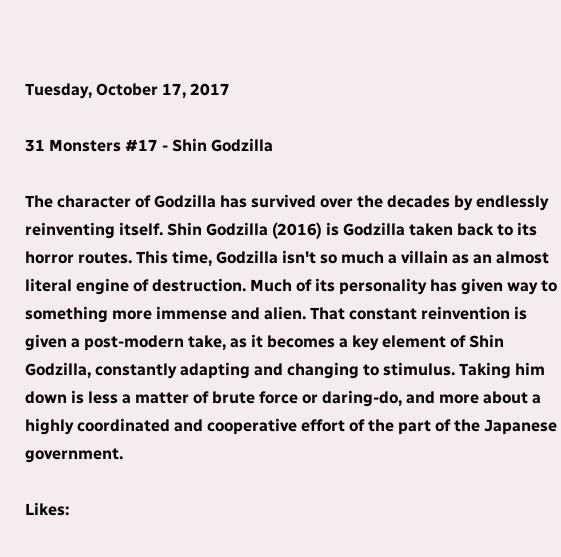Tuesday, October 17, 2017

31 Monsters #17 - Shin Godzilla

The character of Godzilla has survived over the decades by endlessly reinventing itself. Shin Godzilla (2016) is Godzilla taken back to its horror routes. This time, Godzilla isn't so much a villain as an almost literal engine of destruction. Much of its personality has given way to something more immense and alien. That constant reinvention is given a post-modern take, as it becomes a key element of Shin Godzilla, constantly adapting and changing to stimulus. Taking him down is less a matter of brute force or daring-do, and more about a highly coordinated and cooperative effort of the part of the Japanese government.

Likes: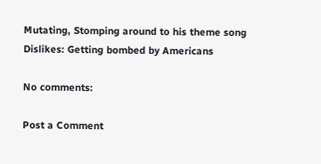Mutating, Stomping around to his theme song
Dislikes: Getting bombed by Americans

No comments:

Post a Comment